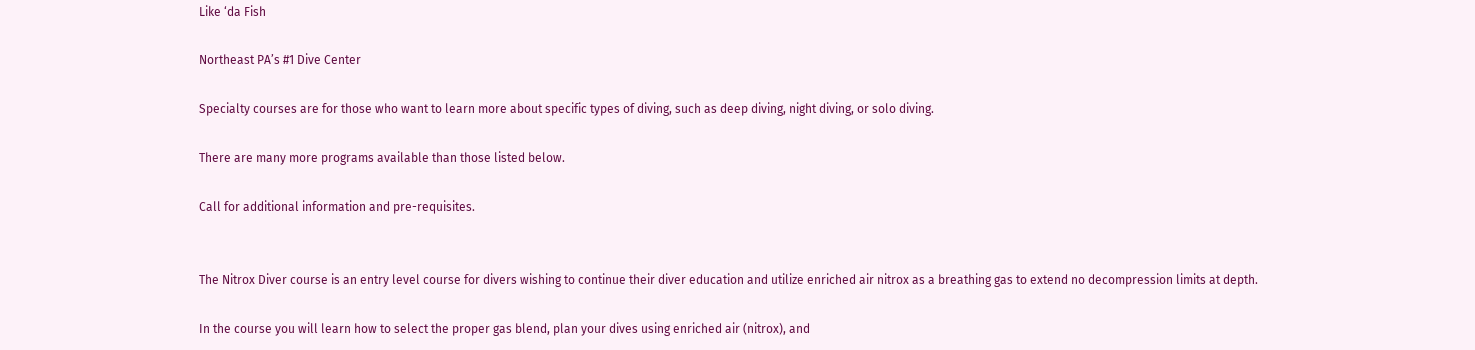Like ‘da Fish

Northeast PA’s #1 Dive Center

Specialty courses are for those who want to learn more about specific types of diving, such as deep diving, night diving, or solo diving.

There are many more programs available than those listed below.

Call for additional information and pre-requisites.


The Nitrox Diver course is an entry level course for divers wishing to continue their diver education and utilize enriched air nitrox as a breathing gas to extend no decompression limits at depth.

In the course you will learn how to select the proper gas blend, plan your dives using enriched air (nitrox), and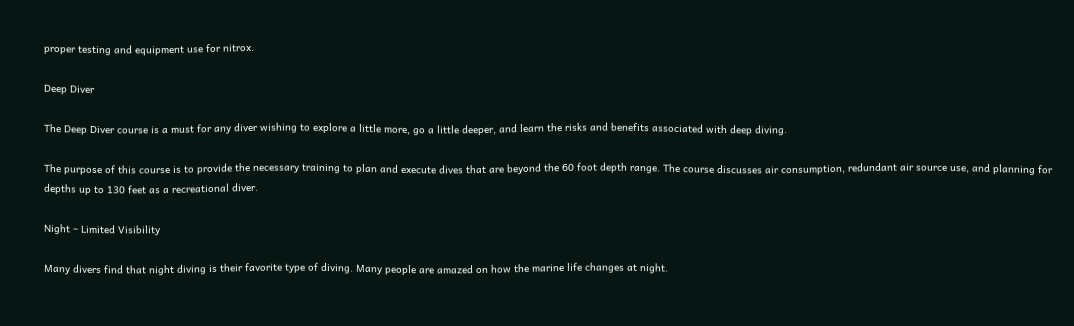proper testing and equipment use for nitrox.

Deep Diver

The Deep Diver course is a must for any diver wishing to explore a little more, go a little deeper, and learn the risks and benefits associated with deep diving.

The purpose of this course is to provide the necessary training to plan and execute dives that are beyond the 60 foot depth range. The course discusses air consumption, redundant air source use, and planning for depths up to 130 feet as a recreational diver.

Night – Limited Visibility

Many divers find that night diving is their favorite type of diving. Many people are amazed on how the marine life changes at night.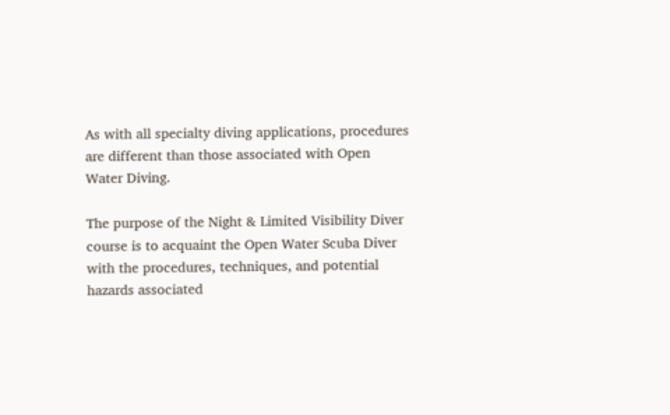As with all specialty diving applications, procedures are different than those associated with Open Water Diving.

The purpose of the Night & Limited Visibility Diver course is to acquaint the Open Water Scuba Diver with the procedures, techniques, and potential hazards associated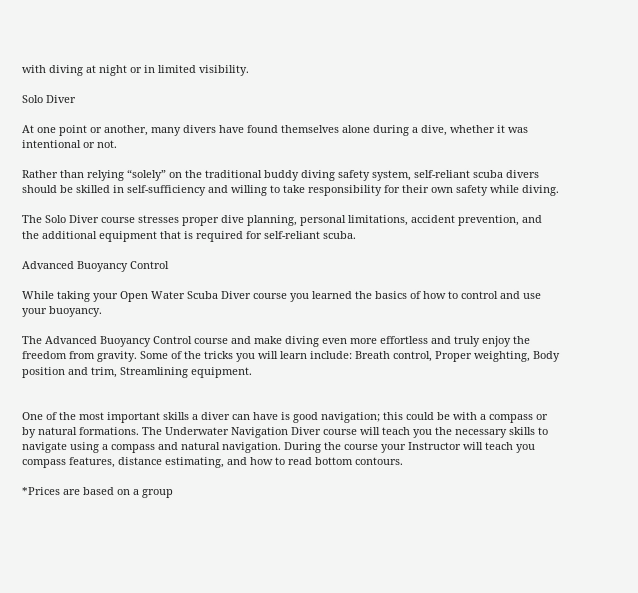with diving at night or in limited visibility.

Solo Diver

At one point or another, many divers have found themselves alone during a dive, whether it was intentional or not.

Rather than relying “solely” on the traditional buddy diving safety system, self-reliant scuba divers should be skilled in self-sufficiency and willing to take responsibility for their own safety while diving.

The Solo Diver course stresses proper dive planning, personal limitations, accident prevention, and the additional equipment that is required for self-reliant scuba.

Advanced Buoyancy Control

While taking your Open Water Scuba Diver course you learned the basics of how to control and use your buoyancy.

The Advanced Buoyancy Control course and make diving even more effortless and truly enjoy the freedom from gravity. Some of the tricks you will learn include: Breath control, Proper weighting, Body position and trim, Streamlining equipment.


One of the most important skills a diver can have is good navigation; this could be with a compass or by natural formations. The Underwater Navigation Diver course will teach you the necessary skills to navigate using a compass and natural navigation. During the course your Instructor will teach you compass features, distance estimating, and how to read bottom contours.

*Prices are based on a group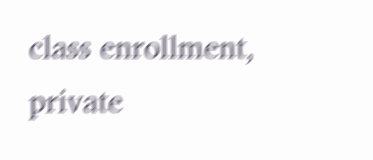class enrollment, private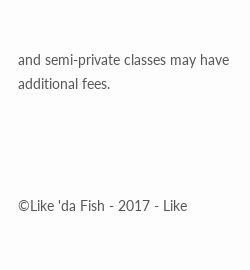and semi-private classes may have additional fees.




©Like 'da Fish - 2017 - Like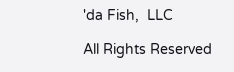'da Fish,  LLC

All Rights Reserved